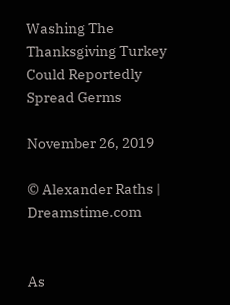Washing The Thanksgiving Turkey Could Reportedly Spread Germs

November 26, 2019

© Alexander Raths | Dreamstime.com


As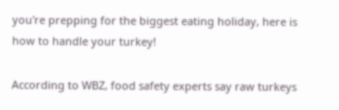you're prepping for the biggest eating holiday, here is how to handle your turkey!

According to WBZ, food safety experts say raw turkeys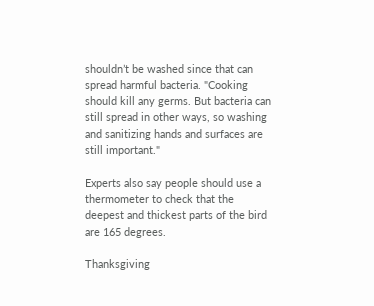shouldn’t be washed since that can spread harmful bacteria. "Cooking should kill any germs. But bacteria can still spread in other ways, so washing and sanitizing hands and surfaces are still important."

Experts also say people should use a thermometer to check that the deepest and thickest parts of the bird are 165 degrees.

Thanksgiving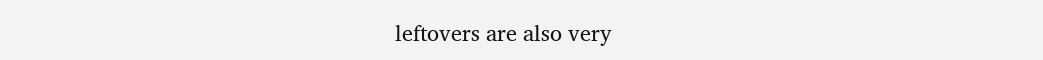leftovers are also very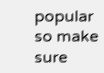popular so make sure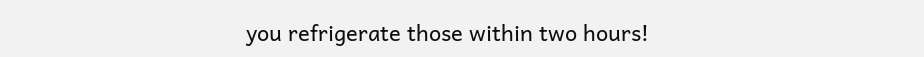you refrigerate those within two hours!